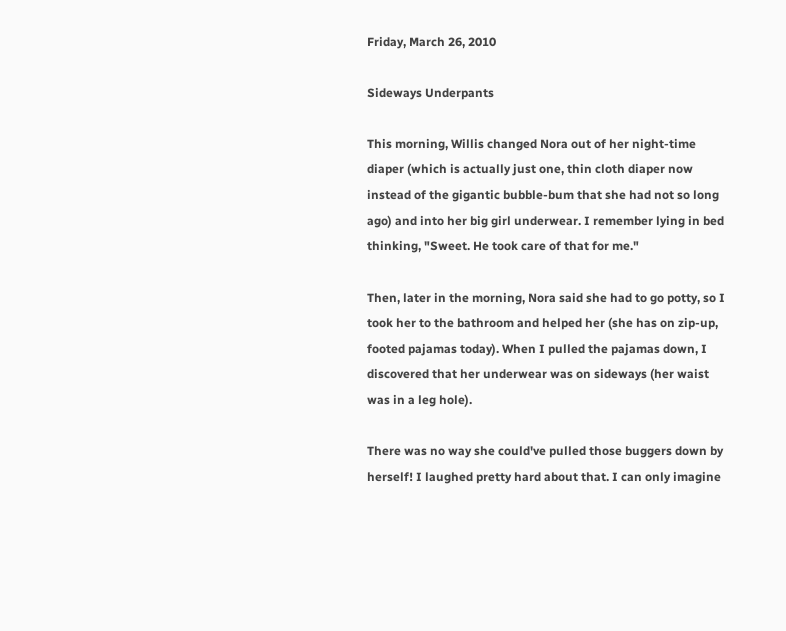Friday, March 26, 2010

Sideways Underpants

This morning, Willis changed Nora out of her night-time diaper (which is actually just one, thin cloth diaper now instead of the gigantic bubble-bum that she had not so long ago) and into her big girl underwear. I remember lying in bed thinking, "Sweet. He took care of that for me."

Then, later in the morning, Nora said she had to go potty, so I took her to the bathroom and helped her (she has on zip-up, footed pajamas today). When I pulled the pajamas down, I discovered that her underwear was on sideways (her waist was in a leg hole).

There was no way she could've pulled those buggers down by herself! I laughed pretty hard about that. I can only imagine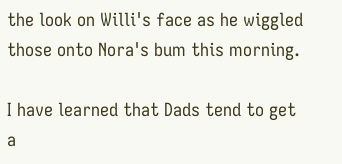the look on Willi's face as he wiggled those onto Nora's bum this morning.

I have learned that Dads tend to get a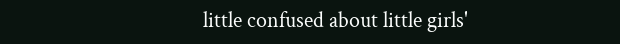little confused about little girls'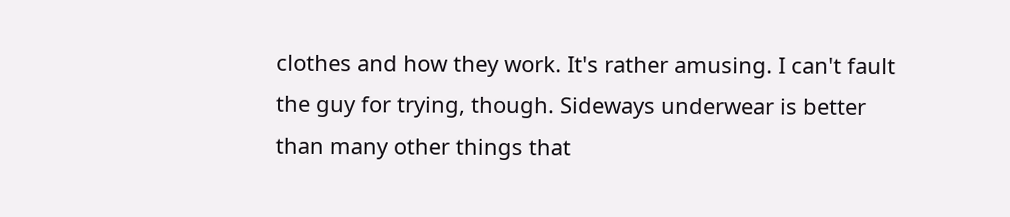clothes and how they work. It's rather amusing. I can't fault the guy for trying, though. Sideways underwear is better than many other things that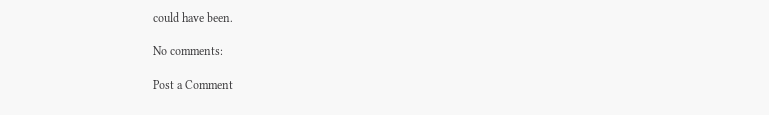could have been.

No comments:

Post a Comment